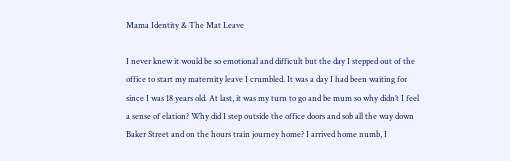Mama Identity & The Mat Leave

I never knew it would be so emotional and difficult but the day I stepped out of the office to start my maternity leave I crumbled. It was a day I had been waiting for since I was 18 years old. At last, it was my turn to go and be mum so why didn’t I feel a sense of elation? Why did I step outside the office doors and sob all the way down Baker Street and on the hours train journey home? I arrived home numb, I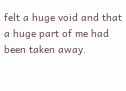felt a huge void and that a huge part of me had been taken away.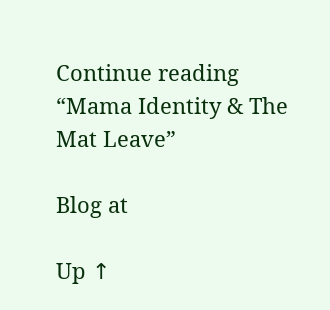Continue reading “Mama Identity & The Mat Leave”

Blog at

Up ↑